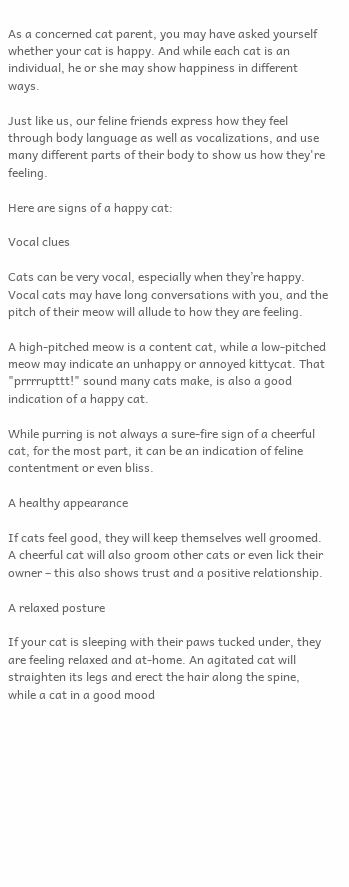As a concerned cat parent, you may have asked yourself whether your cat is happy. And while each cat is an individual, he or she may show happiness in different ways.

Just like us, our feline friends express how they feel through body language as well as vocalizations, and use many different parts of their body to show us how they're feeling.

Here are signs of a happy cat:

Vocal clues

Cats can be very vocal, especially when they’re happy. Vocal cats may have long conversations with you, and the pitch of their meow will allude to how they are feeling.

A high-pitched meow is a content cat, while a low-pitched meow may indicate an unhappy or annoyed kittycat. That "prrrrupttt!" sound many cats make, is also a good indication of a happy cat.

While purring is not always a sure-fire sign of a cheerful cat, for the most part, it can be an indication of feline contentment or even bliss.

A healthy appearance

If cats feel good, they will keep themselves well groomed. A cheerful cat will also groom other cats or even lick their owner – this also shows trust and a positive relationship.

A relaxed posture

If your cat is sleeping with their paws tucked under, they are feeling relaxed and at-home. An agitated cat will straighten its legs and erect the hair along the spine, while a cat in a good mood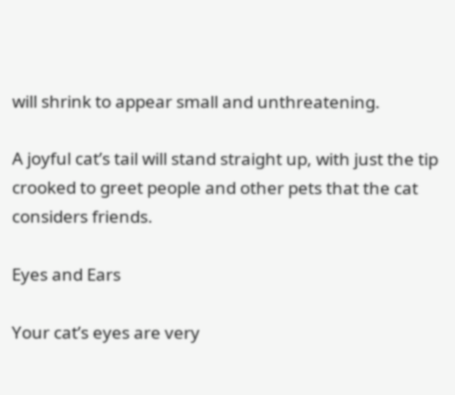will shrink to appear small and unthreatening.

A joyful cat’s tail will stand straight up, with just the tip crooked to greet people and other pets that the cat considers friends.

Eyes and Ears

Your cat’s eyes are very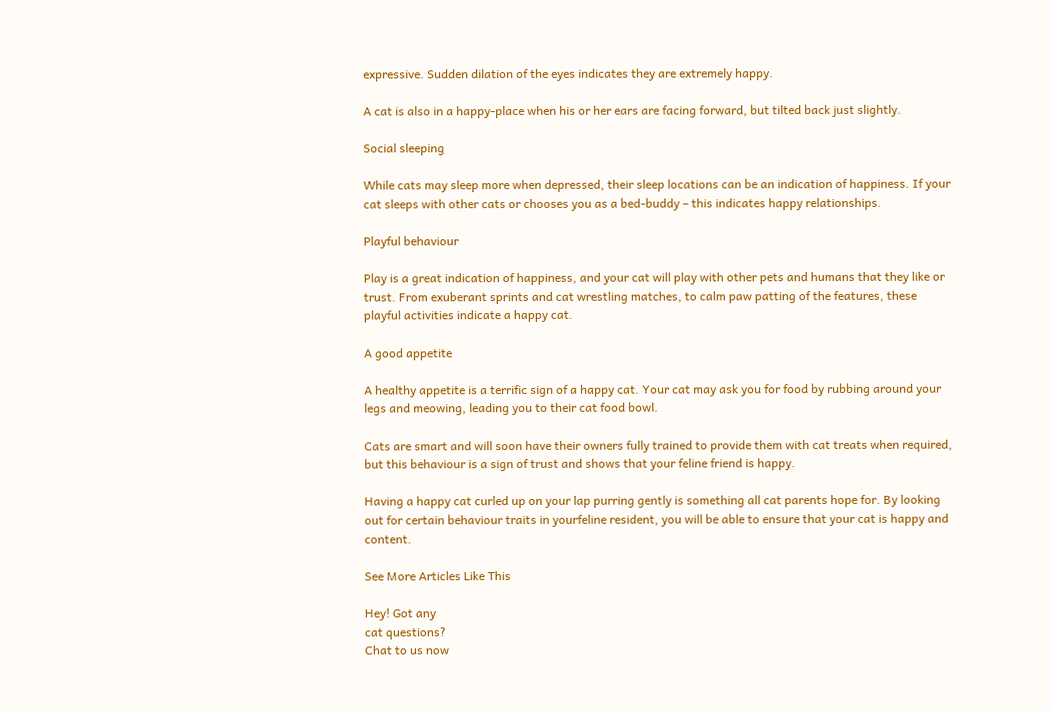expressive. Sudden dilation of the eyes indicates they are extremely happy.

A cat is also in a happy-place when his or her ears are facing forward, but tilted back just slightly.

Social sleeping

While cats may sleep more when depressed, their sleep locations can be an indication of happiness. If your cat sleeps with other cats or chooses you as a bed-buddy – this indicates happy relationships.

Playful behaviour

Play is a great indication of happiness, and your cat will play with other pets and humans that they like or trust. From exuberant sprints and cat wrestling matches, to calm paw patting of the features, these playful activities indicate a happy cat.

A good appetite

A healthy appetite is a terrific sign of a happy cat. Your cat may ask you for food by rubbing around your legs and meowing, leading you to their cat food bowl.

Cats are smart and will soon have their owners fully trained to provide them with cat treats when required, but this behaviour is a sign of trust and shows that your feline friend is happy.

Having a happy cat curled up on your lap purring gently is something all cat parents hope for. By looking out for certain behaviour traits in yourfeline resident, you will be able to ensure that your cat is happy and content.

See More Articles Like This

Hey! Got any
cat questions?
Chat to us now